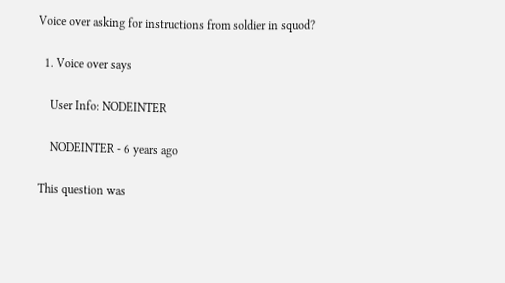Voice over asking for instructions from soldier in squod?

  1. Voice over says

    User Info: NODEINTER

    NODEINTER - 6 years ago

This question was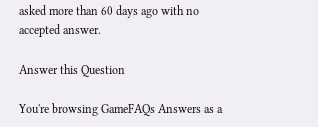asked more than 60 days ago with no accepted answer.

Answer this Question

You're browsing GameFAQs Answers as a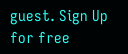guest. Sign Up for free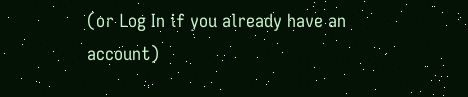(or Log In if you already have an account)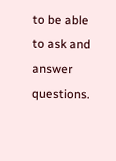to be able to ask and answer questions.